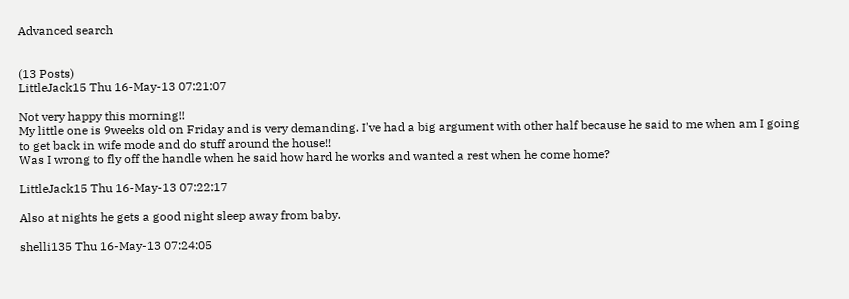Advanced search


(13 Posts)
LittleJack15 Thu 16-May-13 07:21:07

Not very happy this morning!!
My little one is 9weeks old on Friday and is very demanding. I've had a big argument with other half because he said to me when am I going to get back in wife mode and do stuff around the house!!
Was I wrong to fly off the handle when he said how hard he works and wanted a rest when he come home?

LittleJack15 Thu 16-May-13 07:22:17

Also at nights he gets a good night sleep away from baby.

shelli135 Thu 16-May-13 07:24:05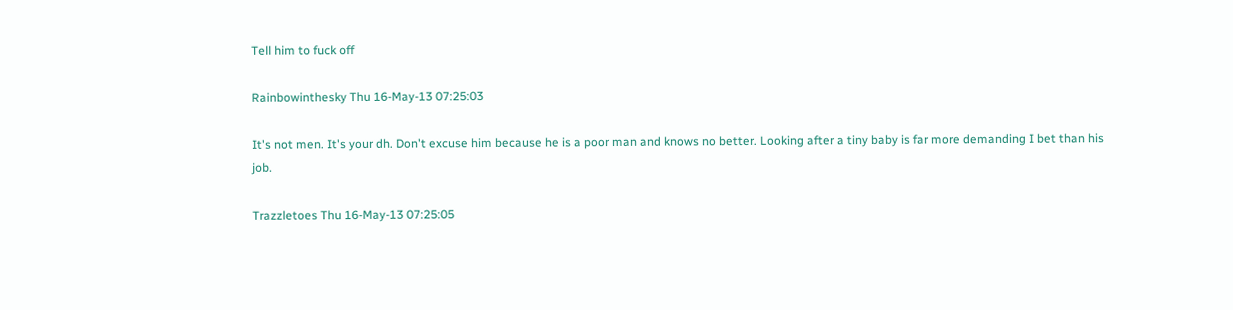Tell him to fuck off

Rainbowinthesky Thu 16-May-13 07:25:03

It's not men. It's your dh. Don't excuse him because he is a poor man and knows no better. Looking after a tiny baby is far more demanding I bet than his job.

Trazzletoes Thu 16-May-13 07:25:05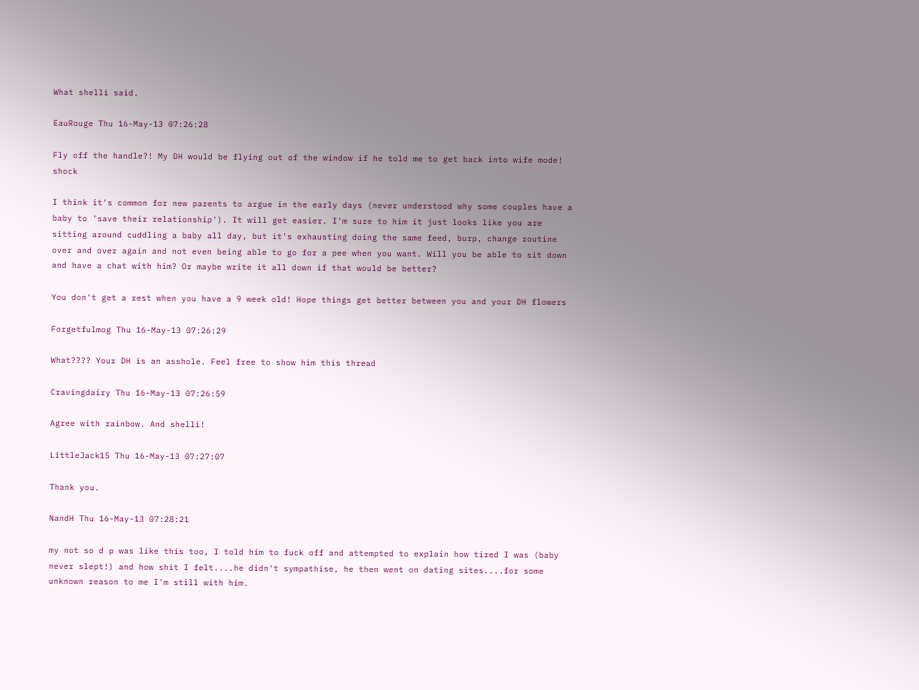What shelli said.

EauRouge Thu 16-May-13 07:26:28

Fly off the handle?! My DH would be flying out of the window if he told me to get back into wife mode! shock

I think it's common for new parents to argue in the early days (never understood why some couples have a baby to 'save their relationship'). It will get easier. I'm sure to him it just looks like you are sitting around cuddling a baby all day, but it's exhausting doing the same feed, burp, change routine over and over again and not even being able to go for a pee when you want. Will you be able to sit down and have a chat with him? Or maybe write it all down if that would be better?

You don't get a rest when you have a 9 week old! Hope things get better between you and your DH flowers

Forgetfulmog Thu 16-May-13 07:26:29

What???? Your DH is an asshole. Feel free to show him this thread

Cravingdairy Thu 16-May-13 07:26:59

Agree with rainbow. And shelli!

LittleJack15 Thu 16-May-13 07:27:07

Thank you.

NandH Thu 16-May-13 07:28:21

my not so d p was like this too, I told him to fuck off and attempted to explain how tired I was (baby never slept!) and how shit I felt....he didn't sympathise, he then went on dating sites....for some unknown reason to me I'm still with him.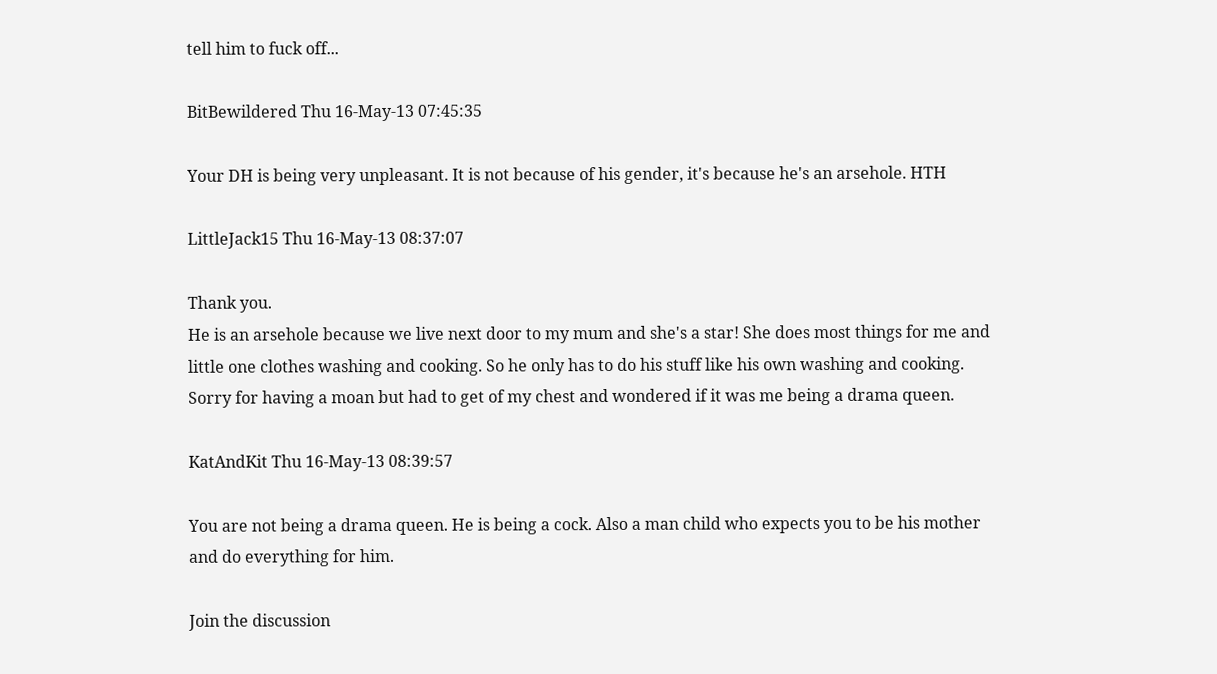tell him to fuck off...

BitBewildered Thu 16-May-13 07:45:35

Your DH is being very unpleasant. It is not because of his gender, it's because he's an arsehole. HTH

LittleJack15 Thu 16-May-13 08:37:07

Thank you.
He is an arsehole because we live next door to my mum and she's a star! She does most things for me and little one clothes washing and cooking. So he only has to do his stuff like his own washing and cooking.
Sorry for having a moan but had to get of my chest and wondered if it was me being a drama queen.

KatAndKit Thu 16-May-13 08:39:57

You are not being a drama queen. He is being a cock. Also a man child who expects you to be his mother and do everything for him.

Join the discussion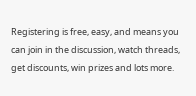Registering is free, easy, and means you can join in the discussion, watch threads, get discounts, win prizes and lots more.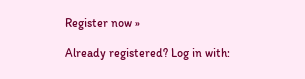Register now »

Already registered? Log in with: